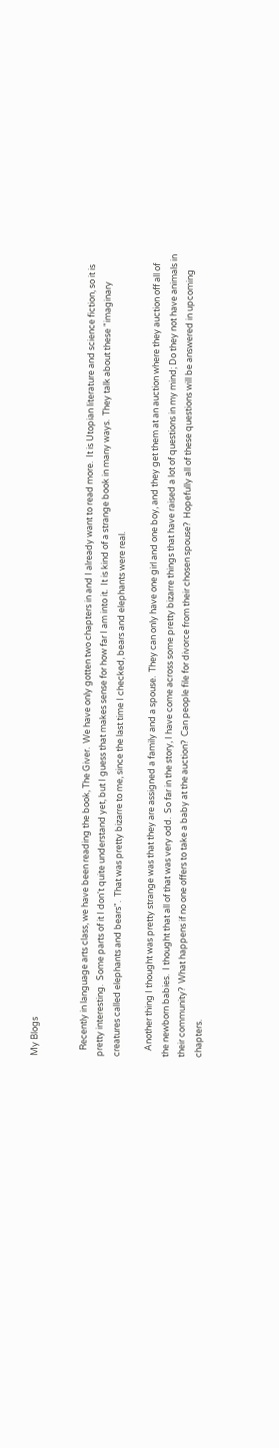My Blogs


   Recently in language arts class, we have been reading the book, The Giver.  We have only gotten two chapters in and I already want to read more.  It is Utopian literature and science fiction, so it is pretty interesting.  Some parts of it I don't quite understand yet, but I guess that makes sense for how far I am into it.  It is kind of a strange book in many ways.  They talk about these "imaginary creatures called elephants and bears".  That was pretty bizarre to me, since the last time I checked, bears and elephants were real.

   Another thing I thought was pretty strange was that they are assigned a family and a spouse.  They can only have one girl and one boy, and they get them at an auction where they auction off all of the newborn babies.  I thought that all of that was very odd.  So far in the story, I have come across some pretty bizarre things that have raised a lot of questions in my mind; Do they not have animals in their community?  What happens if no one offers to take a baby at the auction?  Can people file for divorce from their chosen spouse?  Hopefully all of these questions will be answered in upcoming chapters.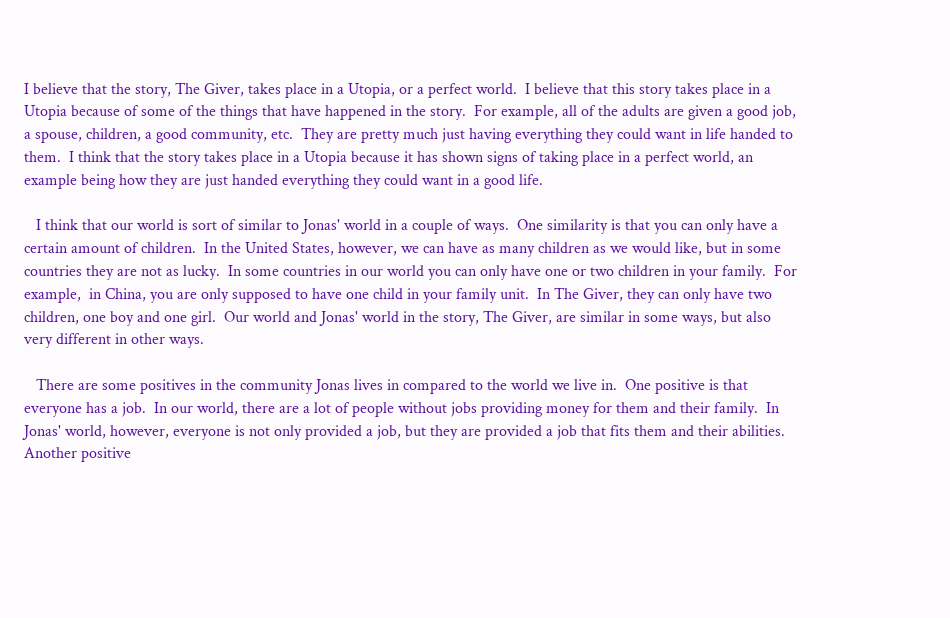I believe that the story, The Giver, takes place in a Utopia, or a perfect world.  I believe that this story takes place in a Utopia because of some of the things that have happened in the story.  For example, all of the adults are given a good job, a spouse, children, a good community, etc.  They are pretty much just having everything they could want in life handed to them.  I think that the story takes place in a Utopia because it has shown signs of taking place in a perfect world, an example being how they are just handed everything they could want in a good life.

   I think that our world is sort of similar to Jonas' world in a couple of ways.  One similarity is that you can only have a certain amount of children.  In the United States, however, we can have as many children as we would like, but in some countries they are not as lucky.  In some countries in our world you can only have one or two children in your family.  For example,  in China, you are only supposed to have one child in your family unit.  In The Giver, they can only have two children, one boy and one girl.  Our world and Jonas' world in the story, The Giver, are similar in some ways, but also very different in other ways.

   There are some positives in the community Jonas lives in compared to the world we live in.  One positive is that everyone has a job.  In our world, there are a lot of people without jobs providing money for them and their family.  In Jonas' world, however, everyone is not only provided a job, but they are provided a job that fits them and their abilities.  Another positive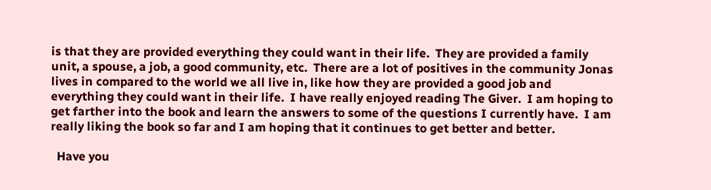is that they are provided everything they could want in their life.  They are provided a family unit, a spouse, a job, a good community, etc.  There are a lot of positives in the community Jonas lives in compared to the world we all live in, like how they are provided a good job and everything they could want in their life.  I have really enjoyed reading The Giver.  I am hoping to get farther into the book and learn the answers to some of the questions I currently have.  I am really liking the book so far and I am hoping that it continues to get better and better.

  Have you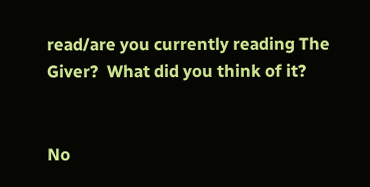read/are you currently reading The Giver?  What did you think of it?


No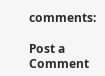comments:

Post a Comment